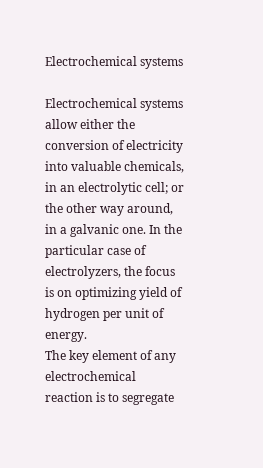Electrochemical systems

Electrochemical systems allow either the conversion of electricity into valuable chemicals, in an electrolytic cell; or the other way around, in a galvanic one. In the particular case of electrolyzers, the focus is on optimizing yield of hydrogen per unit of energy.
The key element of any electrochemical reaction is to segregate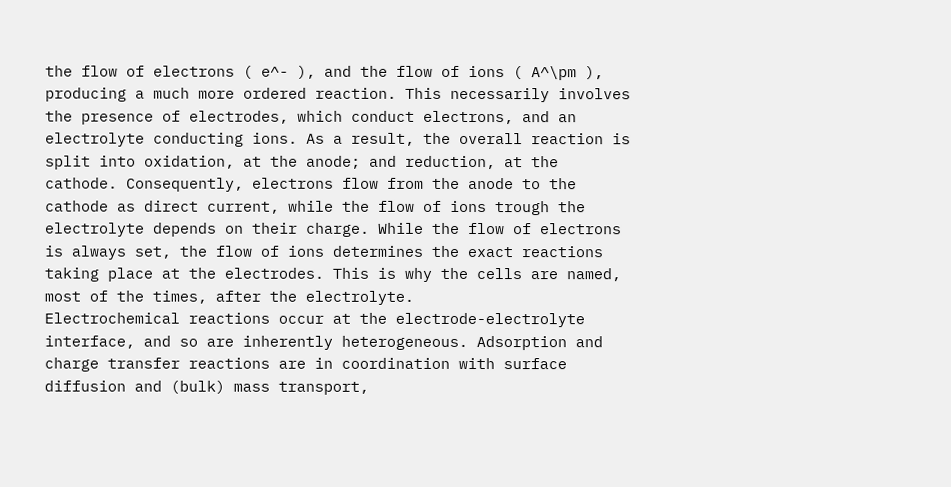the flow of electrons ( e^- ), and the flow of ions ( A^\pm ), producing a much more ordered reaction. This necessarily involves the presence of electrodes, which conduct electrons, and an electrolyte conducting ions. As a result, the overall reaction is split into oxidation, at the anode; and reduction, at the cathode. Consequently, electrons flow from the anode to the cathode as direct current, while the flow of ions trough the electrolyte depends on their charge. While the flow of electrons is always set, the flow of ions determines the exact reactions taking place at the electrodes. This is why the cells are named, most of the times, after the electrolyte.
Electrochemical reactions occur at the electrode-electrolyte interface, and so are inherently heterogeneous. Adsorption and charge transfer reactions are in coordination with surface diffusion and (bulk) mass transport,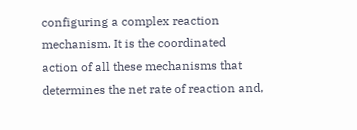configuring a complex reaction mechanism. It is the coordinated action of all these mechanisms that determines the net rate of reaction and,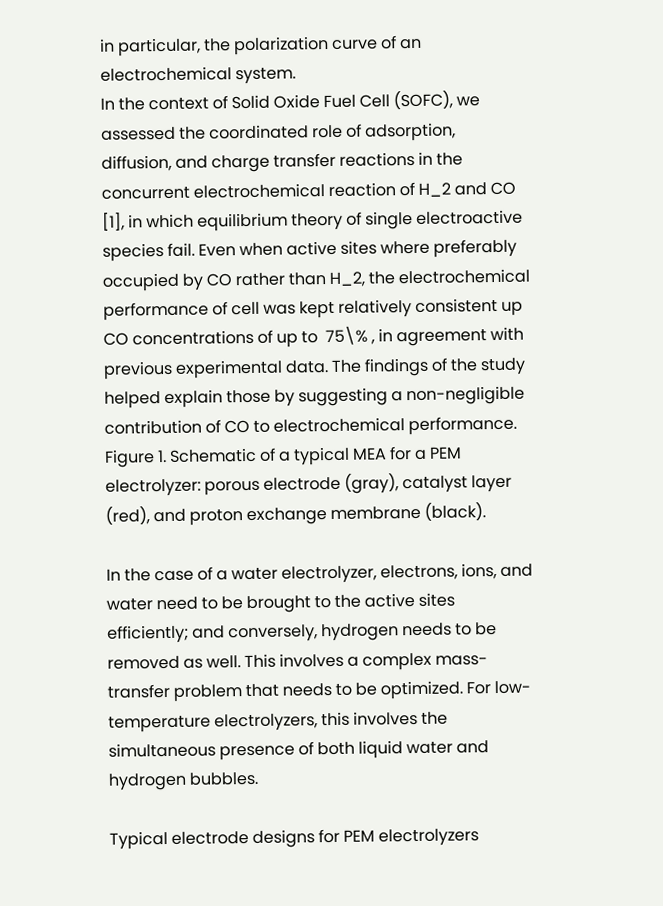in particular, the polarization curve of an electrochemical system.
In the context of Solid Oxide Fuel Cell (SOFC), we assessed the coordinated role of adsorption, diffusion, and charge transfer reactions in the concurrent electrochemical reaction of H_2 and CO [1], in which equilibrium theory of single electroactive species fail. Even when active sites where preferably occupied by CO rather than H_2, the electrochemical performance of cell was kept relatively consistent up CO concentrations of up to  75\% , in agreement with previous experimental data. The findings of the study helped explain those by suggesting a non-negligible contribution of CO to electrochemical performance.
Figure 1. Schematic of a typical MEA for a PEM electrolyzer: porous electrode (gray), catalyst layer (red), and proton exchange membrane (black).

In the case of a water electrolyzer, electrons, ions, and water need to be brought to the active sites efficiently; and conversely, hydrogen needs to be removed as well. This involves a complex mass-transfer problem that needs to be optimized. For low-temperature electrolyzers, this involves the simultaneous presence of both liquid water and hydrogen bubbles.

Typical electrode designs for PEM electrolyzers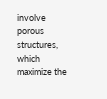involve porous structures, which maximize the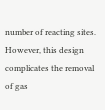number of reacting sites. However, this design complicates the removal of gas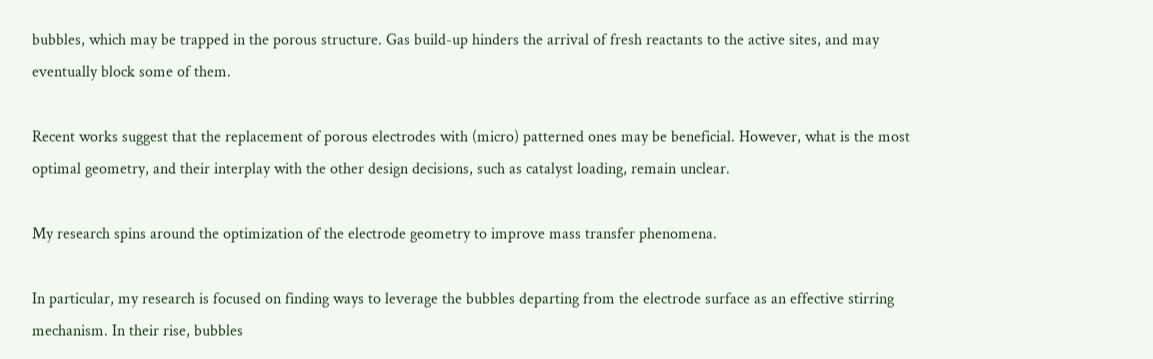bubbles, which may be trapped in the porous structure. Gas build-up hinders the arrival of fresh reactants to the active sites, and may eventually block some of them.

Recent works suggest that the replacement of porous electrodes with (micro) patterned ones may be beneficial. However, what is the most optimal geometry, and their interplay with the other design decisions, such as catalyst loading, remain unclear.

My research spins around the optimization of the electrode geometry to improve mass transfer phenomena.

In particular, my research is focused on finding ways to leverage the bubbles departing from the electrode surface as an effective stirring mechanism. In their rise, bubbles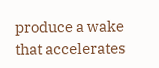produce a wake that accelerates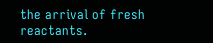the arrival of fresh reactants.